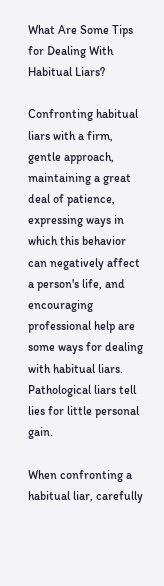What Are Some Tips for Dealing With Habitual Liars?

Confronting habitual liars with a firm, gentle approach, maintaining a great deal of patience, expressing ways in which this behavior can negatively affect a person's life, and encouraging professional help are some ways for dealing with habitual liars. Pathological liars tell lies for little personal gain.

When confronting a habitual liar, carefully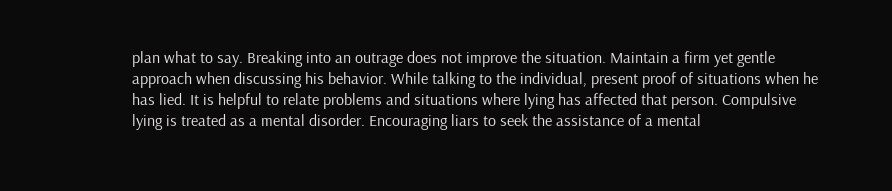plan what to say. Breaking into an outrage does not improve the situation. Maintain a firm yet gentle approach when discussing his behavior. While talking to the individual, present proof of situations when he has lied. It is helpful to relate problems and situations where lying has affected that person. Compulsive lying is treated as a mental disorder. Encouraging liars to seek the assistance of a mental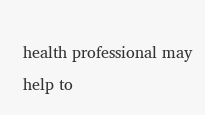health professional may help to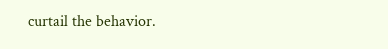curtail the behavior.